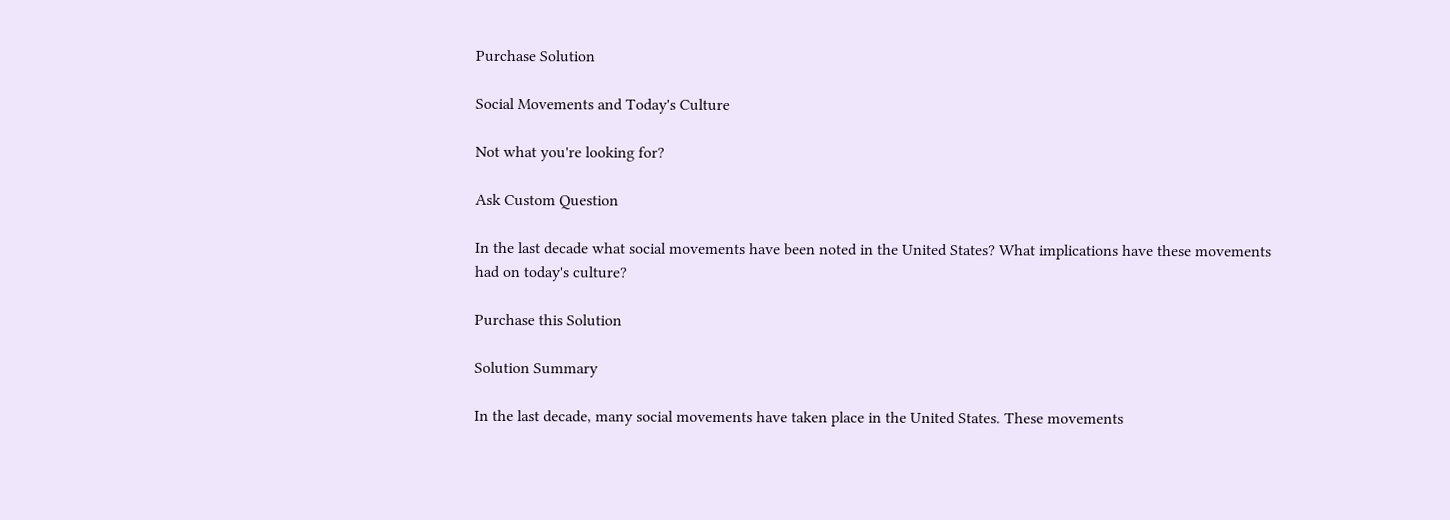Purchase Solution

Social Movements and Today's Culture

Not what you're looking for?

Ask Custom Question

In the last decade what social movements have been noted in the United States? What implications have these movements had on today's culture?

Purchase this Solution

Solution Summary

In the last decade, many social movements have taken place in the United States. These movements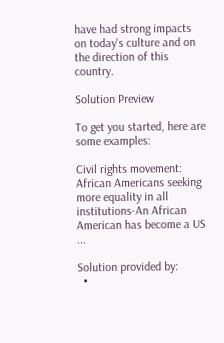have had strong impacts on today's culture and on the direction of this country.

Solution Preview

To get you started, here are some examples:

Civil rights movement:
African Americans seeking more equality in all institutions-An African American has become a US ...

Solution provided by:
  •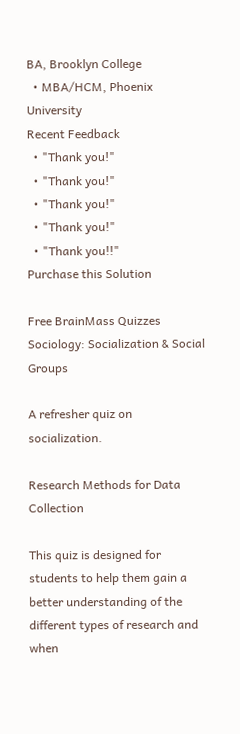BA, Brooklyn College
  • MBA/HCM, Phoenix University
Recent Feedback
  • "Thank you!"
  • "Thank you!"
  • "Thank you!"
  • "Thank you!"
  • "Thank you!!"
Purchase this Solution

Free BrainMass Quizzes
Sociology: Socialization & Social Groups

A refresher quiz on socialization.

Research Methods for Data Collection

This quiz is designed for students to help them gain a better understanding of the different types of research and when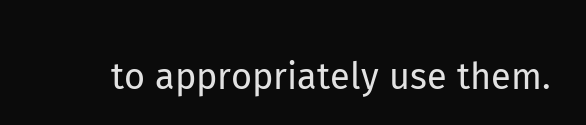to appropriately use them.